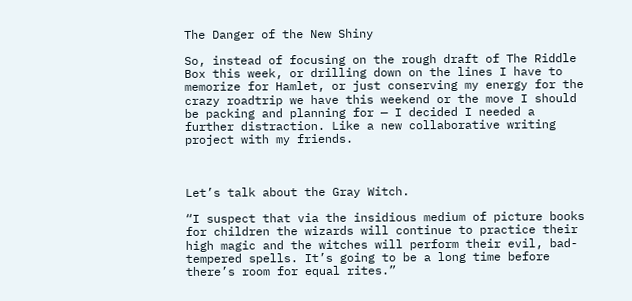The Danger of the New Shiny

So, instead of focusing on the rough draft of The Riddle Box this week, or drilling down on the lines I have to memorize for Hamlet, or just conserving my energy for the crazy roadtrip we have this weekend or the move I should be packing and planning for — I decided I needed a further distraction. Like a new collaborative writing project with my friends.



Let’s talk about the Gray Witch.

“I suspect that via the insidious medium of picture books for children the wizards will continue to practice their high magic and the witches will perform their evil, bad-tempered spells. It’s going to be a long time before there’s room for equal rites.”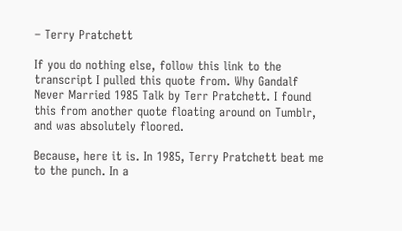– Terry Pratchett

If you do nothing else, follow this link to the transcript I pulled this quote from. Why Gandalf Never Married 1985 Talk by Terr Pratchett. I found this from another quote floating around on Tumblr, and was absolutely floored.

Because, here it is. In 1985, Terry Pratchett beat me to the punch. In a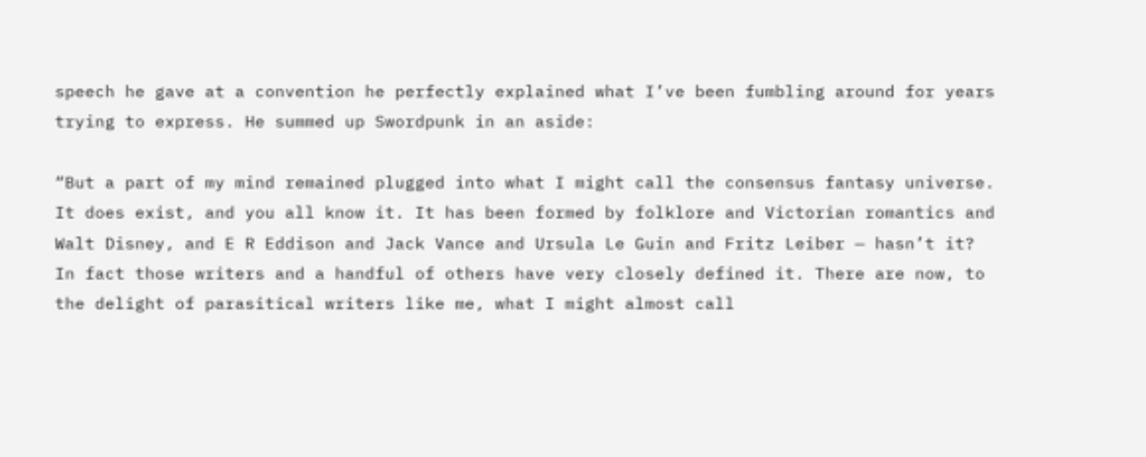speech he gave at a convention he perfectly explained what I’ve been fumbling around for years trying to express. He summed up Swordpunk in an aside:

“But a part of my mind remained plugged into what I might call the consensus fantasy universe. It does exist, and you all know it. It has been formed by folklore and Victorian romantics and Walt Disney, and E R Eddison and Jack Vance and Ursula Le Guin and Fritz Leiber — hasn’t it? In fact those writers and a handful of others have very closely defined it. There are now, to the delight of parasitical writers like me, what I might almost call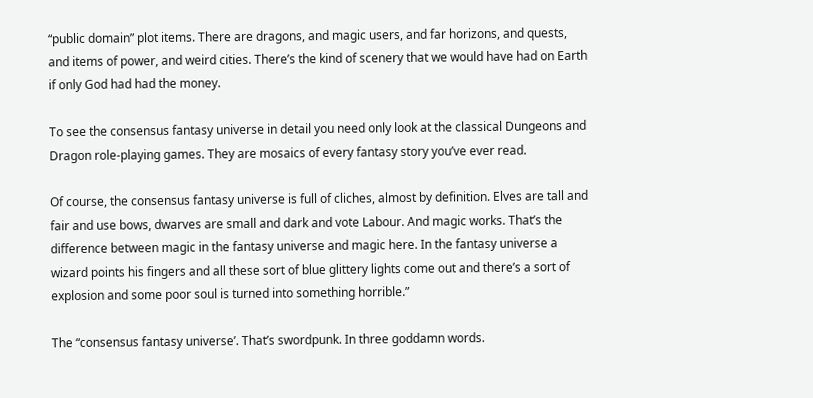“public domain” plot items. There are dragons, and magic users, and far horizons, and quests, and items of power, and weird cities. There’s the kind of scenery that we would have had on Earth if only God had had the money.

To see the consensus fantasy universe in detail you need only look at the classical Dungeons and Dragon role-playing games. They are mosaics of every fantasy story you’ve ever read.

Of course, the consensus fantasy universe is full of cliches, almost by definition. Elves are tall and fair and use bows, dwarves are small and dark and vote Labour. And magic works. That’s the difference between magic in the fantasy universe and magic here. In the fantasy universe a wizard points his fingers and all these sort of blue glittery lights come out and there’s a sort of explosion and some poor soul is turned into something horrible.”

The “consensus fantasy universe’. That’s swordpunk. In three goddamn words.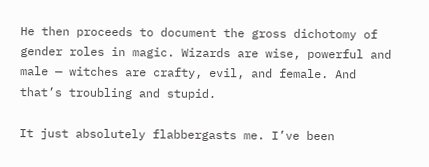He then proceeds to document the gross dichotomy of gender roles in magic. Wizards are wise, powerful and male — witches are crafty, evil, and female. And that’s troubling and stupid.

It just absolutely flabbergasts me. I’ve been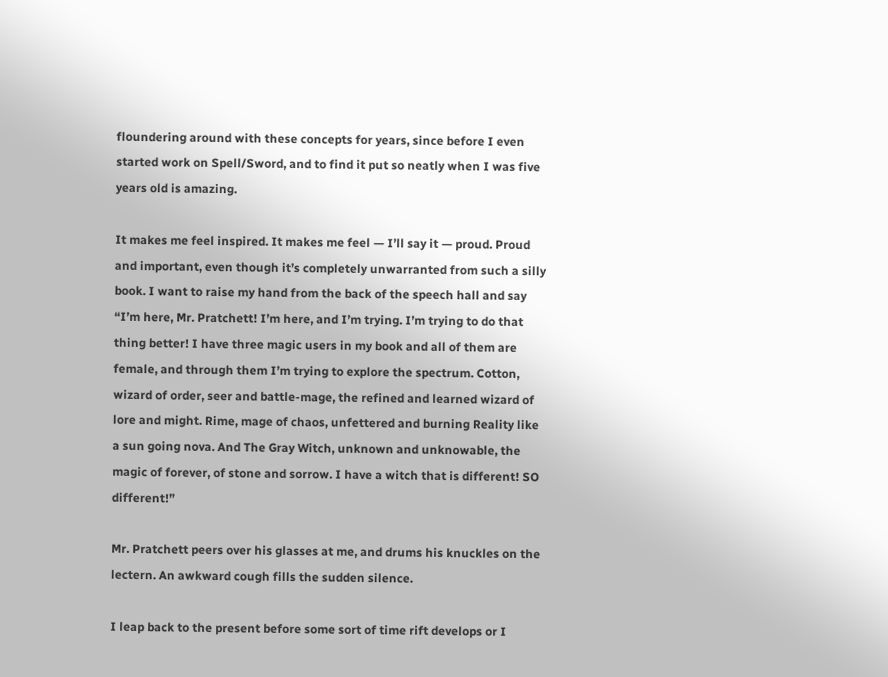floundering around with these concepts for years, since before I even started work on Spell/Sword, and to find it put so neatly when I was five years old is amazing.

It makes me feel inspired. It makes me feel — I’ll say it — proud. Proud and important, even though it’s completely unwarranted from such a silly book. I want to raise my hand from the back of the speech hall and say “I’m here, Mr. Pratchett! I’m here, and I’m trying. I’m trying to do that thing better! I have three magic users in my book and all of them are female, and through them I’m trying to explore the spectrum. Cotton, wizard of order, seer and battle-mage, the refined and learned wizard of lore and might. Rime, mage of chaos, unfettered and burning Reality like a sun going nova. And The Gray Witch, unknown and unknowable, the magic of forever, of stone and sorrow. I have a witch that is different! SO different!”

Mr. Pratchett peers over his glasses at me, and drums his knuckles on the lectern. An awkward cough fills the sudden silence.

I leap back to the present before some sort of time rift develops or I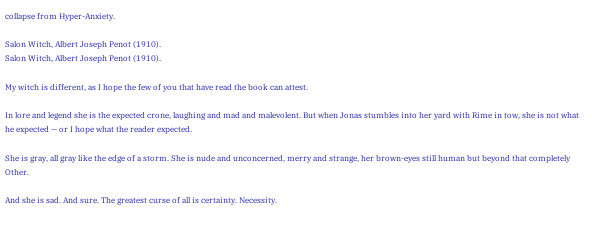collapse from Hyper-Anxiety.

Salon Witch, Albert Joseph Penot (1910).
Salon Witch, Albert Joseph Penot (1910).

My witch is different, as I hope the few of you that have read the book can attest.

In lore and legend she is the expected crone, laughing and mad and malevolent. But when Jonas stumbles into her yard with Rime in tow, she is not what he expected — or I hope what the reader expected.

She is gray, all gray like the edge of a storm. She is nude and unconcerned, merry and strange, her brown-eyes still human but beyond that completely Other.

And she is sad. And sure. The greatest curse of all is certainty. Necessity.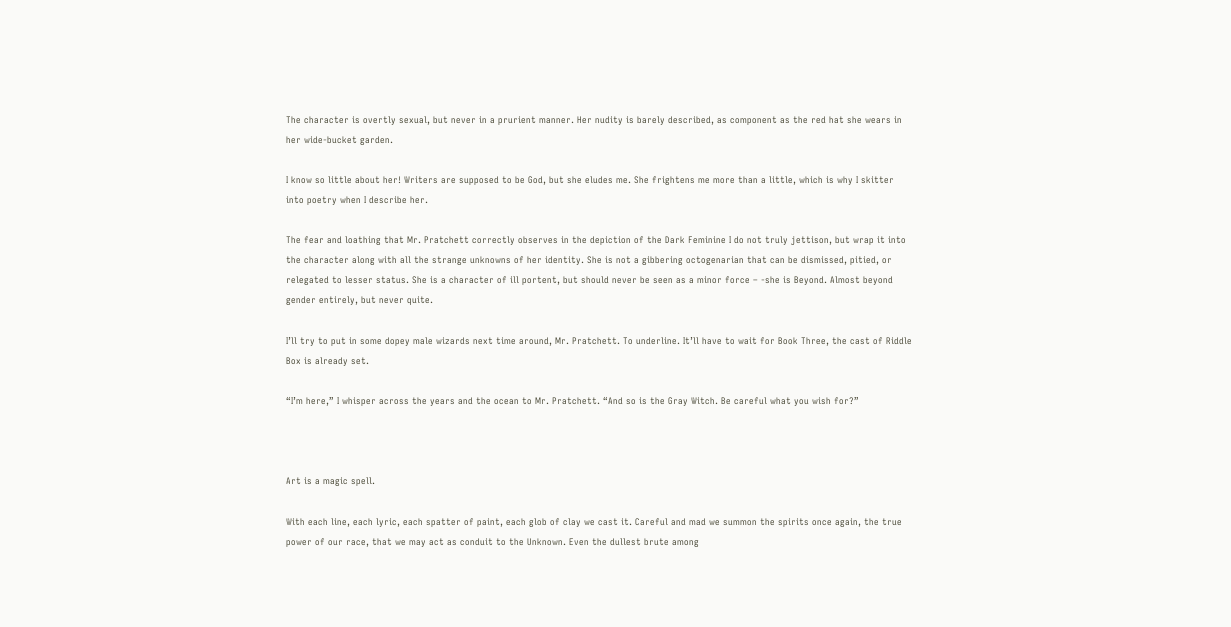The character is overtly sexual, but never in a prurient manner. Her nudity is barely described, as component as the red hat she wears in her wide-bucket garden.

I know so little about her! Writers are supposed to be God, but she eludes me. She frightens me more than a little, which is why I skitter into poetry when I describe her.

The fear and loathing that Mr. Pratchett correctly observes in the depiction of the Dark Feminine I do not truly jettison, but wrap it into the character along with all the strange unknowns of her identity. She is not a gibbering octogenarian that can be dismissed, pitied, or relegated to lesser status. She is a character of ill portent, but should never be seen as a minor force – -she is Beyond. Almost beyond gender entirely, but never quite.

I’ll try to put in some dopey male wizards next time around, Mr. Pratchett. To underline. It’ll have to wait for Book Three, the cast of Riddle Box is already set.

“I’m here,” I whisper across the years and the ocean to Mr. Pratchett. “And so is the Gray Witch. Be careful what you wish for?”



Art is a magic spell.

With each line, each lyric, each spatter of paint, each glob of clay we cast it. Careful and mad we summon the spirits once again, the true power of our race, that we may act as conduit to the Unknown. Even the dullest brute among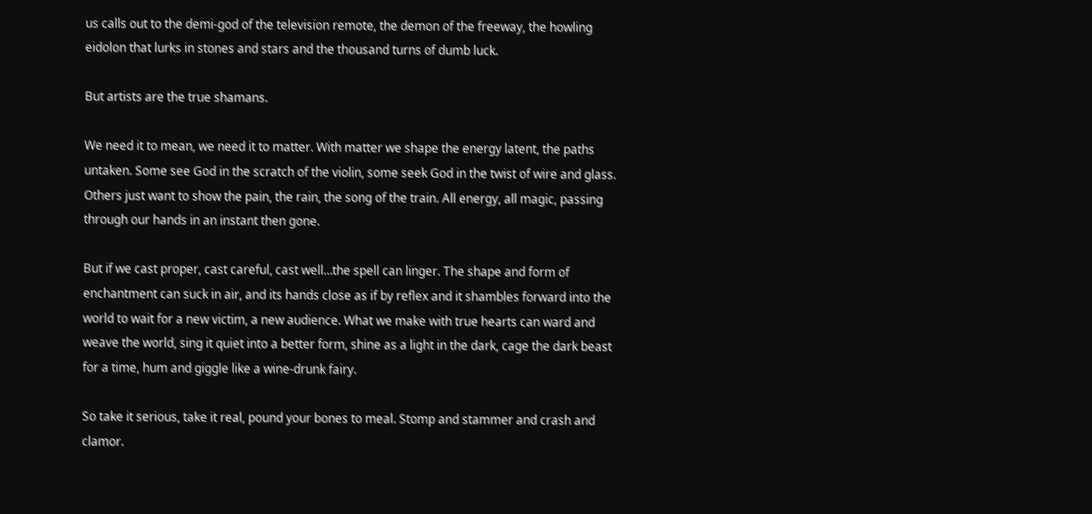us calls out to the demi-god of the television remote, the demon of the freeway, the howling eidolon that lurks in stones and stars and the thousand turns of dumb luck.

But artists are the true shamans.

We need it to mean, we need it to matter. With matter we shape the energy latent, the paths untaken. Some see God in the scratch of the violin, some seek God in the twist of wire and glass. Others just want to show the pain, the rain, the song of the train. All energy, all magic, passing through our hands in an instant then gone.

But if we cast proper, cast careful, cast well…the spell can linger. The shape and form of enchantment can suck in air, and its hands close as if by reflex and it shambles forward into the world to wait for a new victim, a new audience. What we make with true hearts can ward and weave the world, sing it quiet into a better form, shine as a light in the dark, cage the dark beast for a time, hum and giggle like a wine-drunk fairy.

So take it serious, take it real, pound your bones to meal. Stomp and stammer and crash and clamor.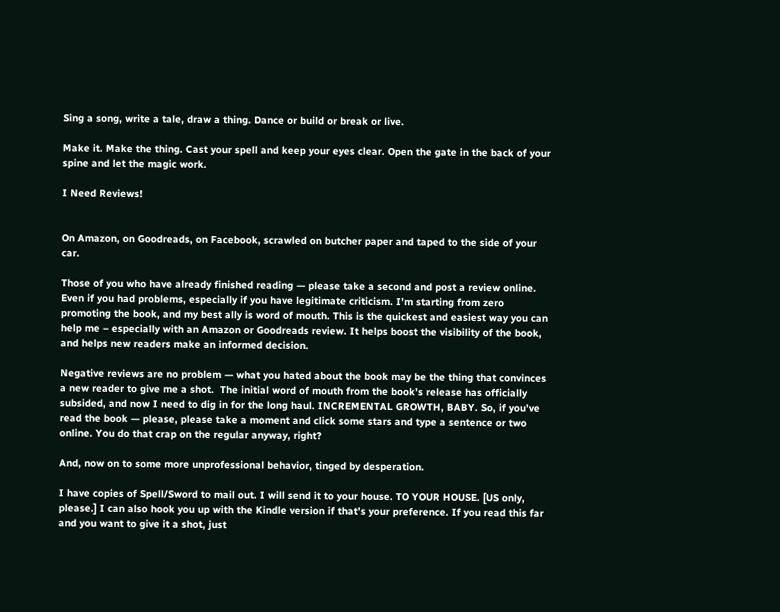Sing a song, write a tale, draw a thing. Dance or build or break or live.

Make it. Make the thing. Cast your spell and keep your eyes clear. Open the gate in the back of your spine and let the magic work.

I Need Reviews!


On Amazon, on Goodreads, on Facebook, scrawled on butcher paper and taped to the side of your car.

Those of you who have already finished reading — please take a second and post a review online. Even if you had problems, especially if you have legitimate criticism. I’m starting from zero promoting the book, and my best ally is word of mouth. This is the quickest and easiest way you can help me – especially with an Amazon or Goodreads review. It helps boost the visibility of the book, and helps new readers make an informed decision.

Negative reviews are no problem — what you hated about the book may be the thing that convinces a new reader to give me a shot.  The initial word of mouth from the book’s release has officially subsided, and now I need to dig in for the long haul. INCREMENTAL GROWTH, BABY. So, if you’ve read the book — please, please take a moment and click some stars and type a sentence or two online. You do that crap on the regular anyway, right?

And, now on to some more unprofessional behavior, tinged by desperation.

I have copies of Spell/Sword to mail out. I will send it to your house. TO YOUR HOUSE. [US only, please.] I can also hook you up with the Kindle version if that’s your preference. If you read this far and you want to give it a shot, just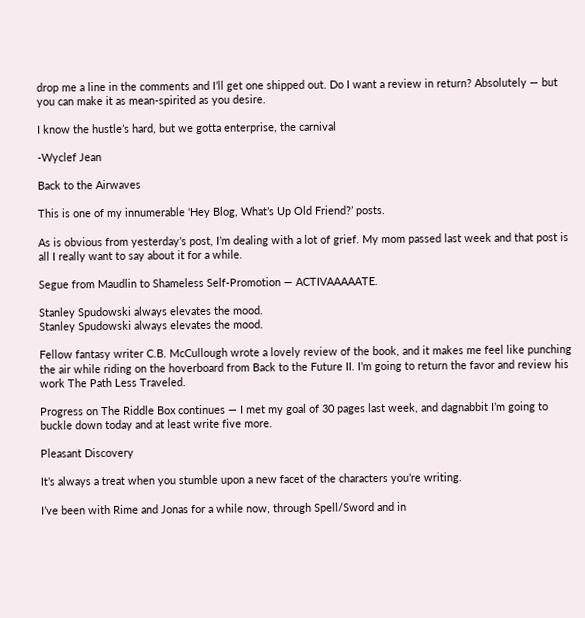drop me a line in the comments and I’ll get one shipped out. Do I want a review in return? Absolutely — but you can make it as mean-spirited as you desire.

I know the hustle’s hard, but we gotta enterprise, the carnival

-Wyclef Jean

Back to the Airwaves

This is one of my innumerable ‘Hey Blog, What’s Up Old Friend?’ posts.

As is obvious from yesterday’s post, I’m dealing with a lot of grief. My mom passed last week and that post is all I really want to say about it for a while.

Segue from Maudlin to Shameless Self-Promotion — ACTIVAAAAATE.

Stanley Spudowski always elevates the mood.
Stanley Spudowski always elevates the mood.

Fellow fantasy writer C.B. McCullough wrote a lovely review of the book, and it makes me feel like punching the air while riding on the hoverboard from Back to the Future II. I’m going to return the favor and review his work The Path Less Traveled.

Progress on The Riddle Box continues — I met my goal of 30 pages last week, and dagnabbit I’m going to buckle down today and at least write five more.

Pleasant Discovery

It’s always a treat when you stumble upon a new facet of the characters you’re writing.

I’ve been with Rime and Jonas for a while now, through Spell/Sword and in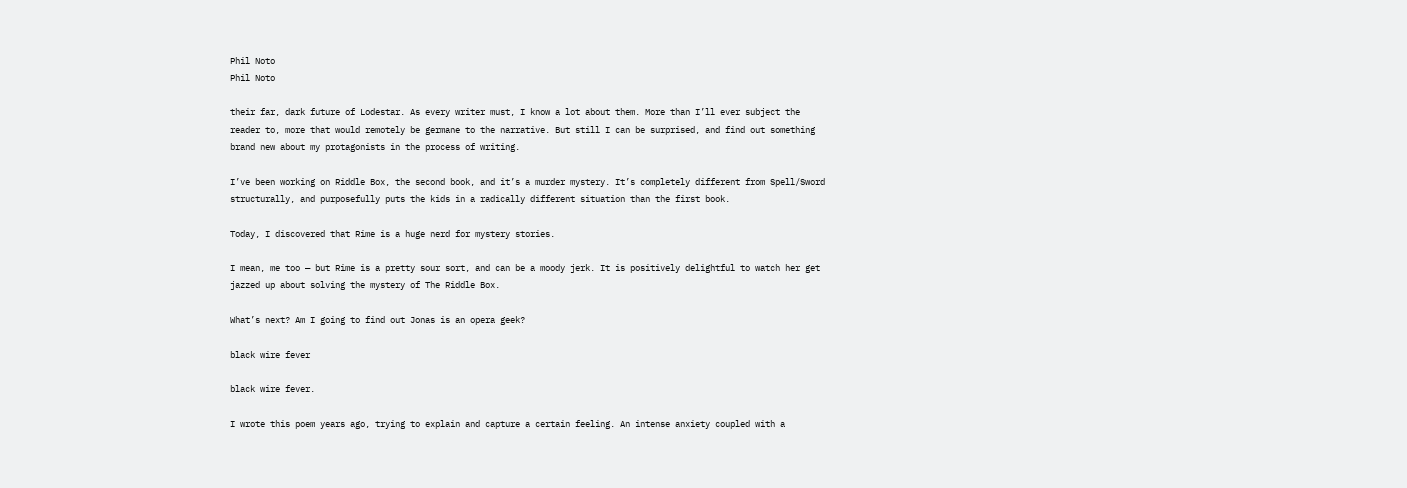Phil Noto
Phil Noto

their far, dark future of Lodestar. As every writer must, I know a lot about them. More than I’ll ever subject the reader to, more that would remotely be germane to the narrative. But still I can be surprised, and find out something brand new about my protagonists in the process of writing.

I’ve been working on Riddle Box, the second book, and it’s a murder mystery. It’s completely different from Spell/Sword structurally, and purposefully puts the kids in a radically different situation than the first book.

Today, I discovered that Rime is a huge nerd for mystery stories.

I mean, me too — but Rime is a pretty sour sort, and can be a moody jerk. It is positively delightful to watch her get jazzed up about solving the mystery of The Riddle Box.

What’s next? Am I going to find out Jonas is an opera geek?

black wire fever

black wire fever.

I wrote this poem years ago, trying to explain and capture a certain feeling. An intense anxiety coupled with a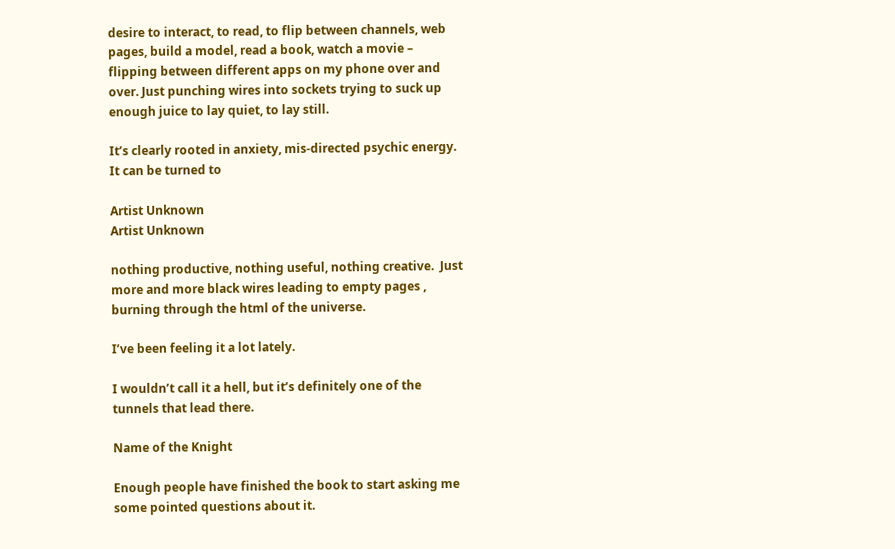desire to interact, to read, to flip between channels, web pages, build a model, read a book, watch a movie – flipping between different apps on my phone over and over. Just punching wires into sockets trying to suck up enough juice to lay quiet, to lay still.

It’s clearly rooted in anxiety, mis-directed psychic energy. It can be turned to

Artist Unknown
Artist Unknown

nothing productive, nothing useful, nothing creative.  Just more and more black wires leading to empty pages , burning through the html of the universe.

I’ve been feeling it a lot lately.

I wouldn’t call it a hell, but it’s definitely one of the tunnels that lead there.

Name of the Knight

Enough people have finished the book to start asking me some pointed questions about it.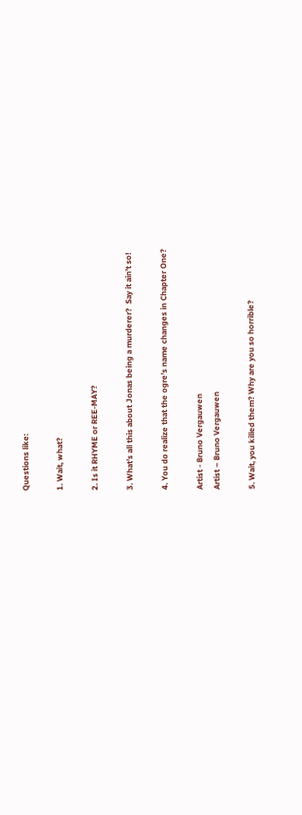Questions like:

1. Wait, what?

2. Is it RHYME or REE-MAY?

3. What’s all this about Jonas being a murderer?  Say it ain’t so!

4. You do realize that the ogre’s name changes in Chapter One?

Artist - Bruno Vergauwen
Artist – Bruno Vergauwen

5. Wait, you killed them? Why are you so horrible?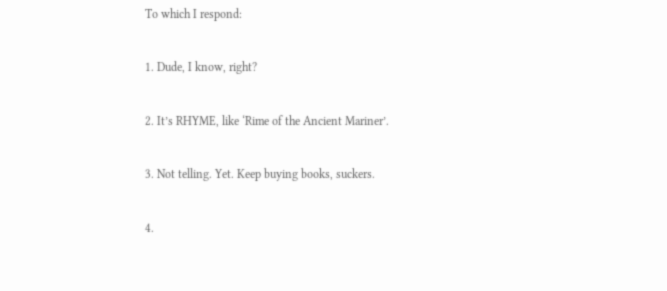To which I respond:

1. Dude, I know, right?

2. It’s RHYME, like ‘Rime of the Ancient Mariner’.

3. Not telling. Yet. Keep buying books, suckers.

4.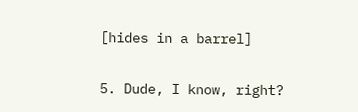[hides in a barrel]

5. Dude, I know, right?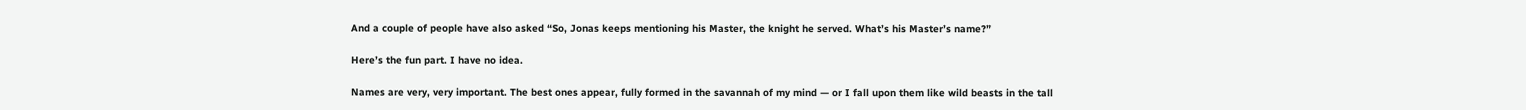And a couple of people have also asked “So, Jonas keeps mentioning his Master, the knight he served. What’s his Master’s name?”

Here’s the fun part. I have no idea.

Names are very, very important. The best ones appear, fully formed in the savannah of my mind — or I fall upon them like wild beasts in the tall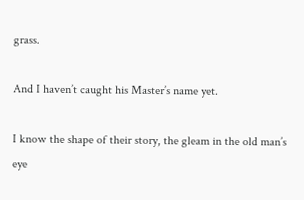grass.

And I haven’t caught his Master’s name yet.

I know the shape of their story, the gleam in the old man’s eye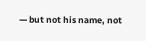— but not his name, not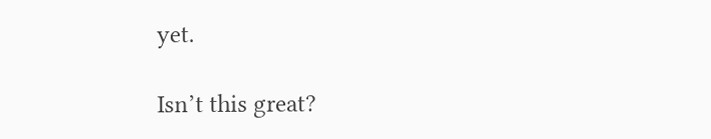yet.

Isn’t this great?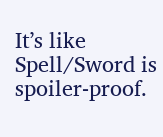It’s like Spell/Sword is spoiler-proof.